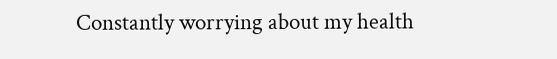Constantly worrying about my health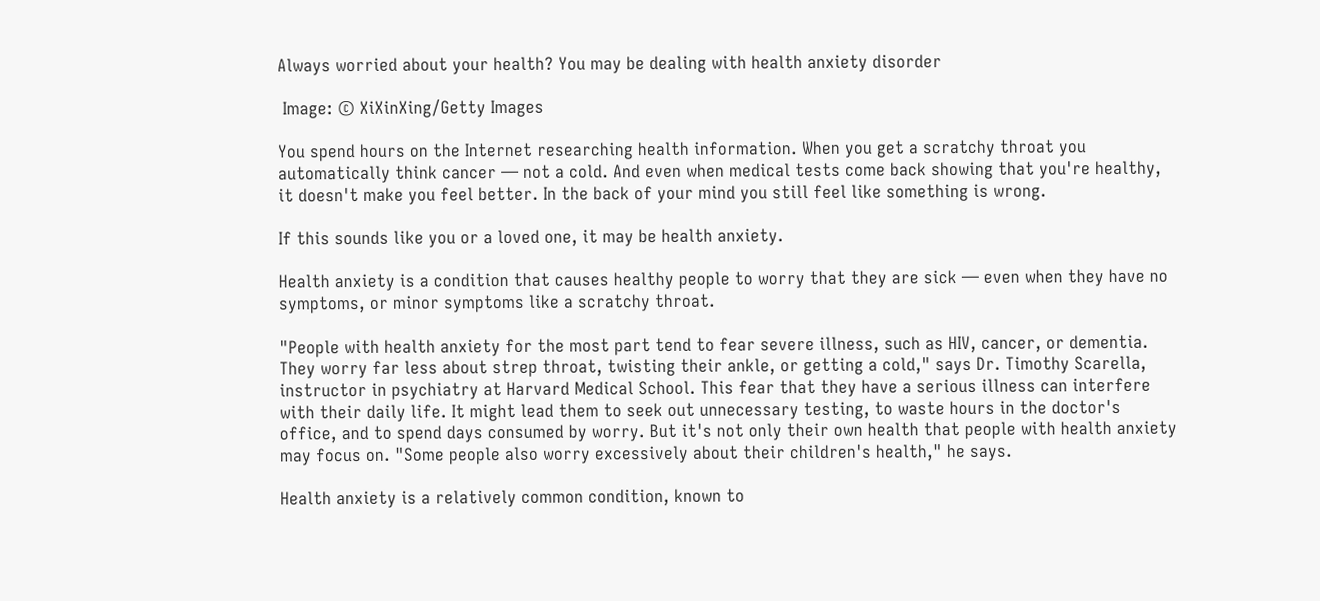Always worried about your health? You may be dealing with health anxiety disorder

 Image: © XiXinXing/Getty Images

You spend hours on the Internet researching health information. When you get a scratchy throat you automatically think cancer — not a cold. And even when medical tests come back showing that you're healthy, it doesn't make you feel better. In the back of your mind you still feel like something is wrong.

If this sounds like you or a loved one, it may be health anxiety.

Health anxiety is a condition that causes healthy people to worry that they are sick — even when they have no symptoms, or minor symptoms like a scratchy throat.

"People with health anxiety for the most part tend to fear severe illness, such as HIV, cancer, or dementia. They worry far less about strep throat, twisting their ankle, or getting a cold," says Dr. Timothy Scarella, instructor in psychiatry at Harvard Medical School. This fear that they have a serious illness can interfere with their daily life. It might lead them to seek out unnecessary testing, to waste hours in the doctor's office, and to spend days consumed by worry. But it's not only their own health that people with health anxiety may focus on. "Some people also worry excessively about their children's health," he says.

Health anxiety is a relatively common condition, known to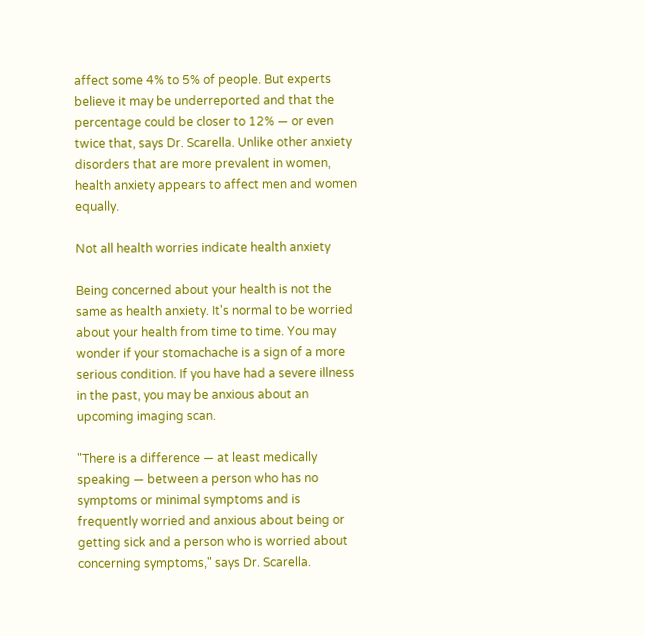affect some 4% to 5% of people. But experts believe it may be underreported and that the percentage could be closer to 12% — or even twice that, says Dr. Scarella. Unlike other anxiety disorders that are more prevalent in women, health anxiety appears to affect men and women equally.

Not all health worries indicate health anxiety

Being concerned about your health is not the same as health anxiety. It's normal to be worried about your health from time to time. You may wonder if your stomachache is a sign of a more serious condition. If you have had a severe illness in the past, you may be anxious about an upcoming imaging scan.

"There is a difference — at least medically speaking — between a person who has no symptoms or minimal symptoms and is frequently worried and anxious about being or getting sick and a person who is worried about concerning symptoms," says Dr. Scarella.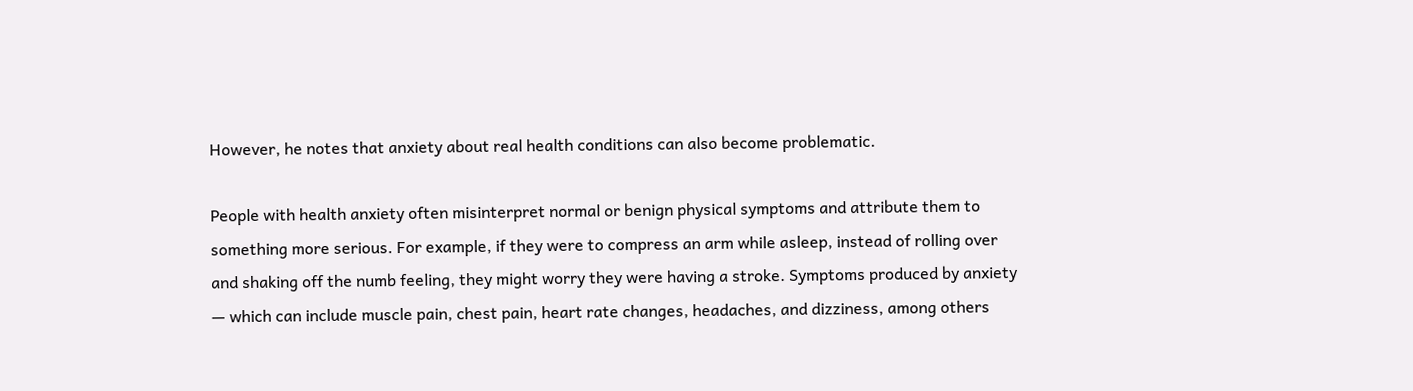However, he notes that anxiety about real health conditions can also become problematic.

People with health anxiety often misinterpret normal or benign physical symptoms and attribute them to something more serious. For example, if they were to compress an arm while asleep, instead of rolling over and shaking off the numb feeling, they might worry they were having a stroke. Symptoms produced by anxiety — which can include muscle pain, chest pain, heart rate changes, headaches, and dizziness, among others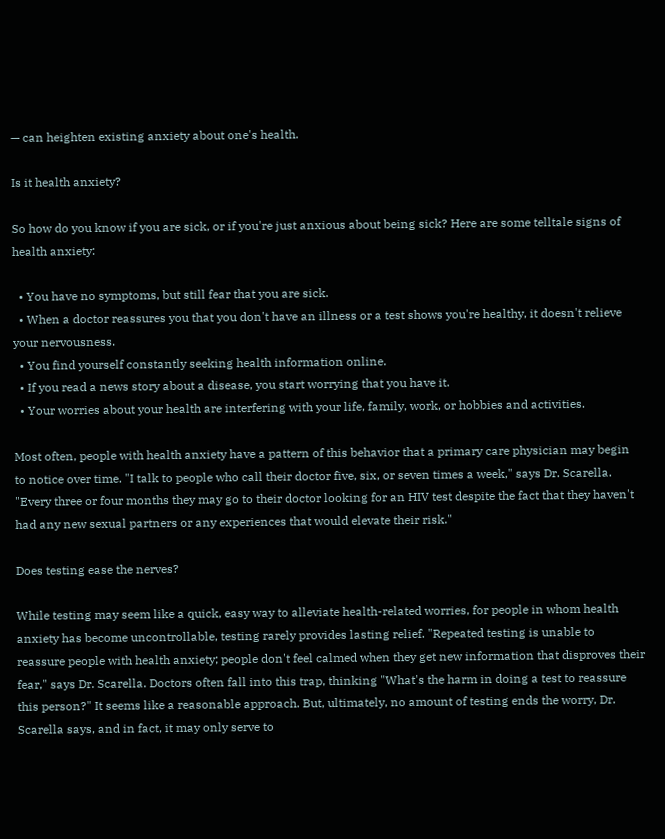— can heighten existing anxiety about one's health.

Is it health anxiety?

So how do you know if you are sick, or if you're just anxious about being sick? Here are some telltale signs of health anxiety:

  • You have no symptoms, but still fear that you are sick.
  • When a doctor reassures you that you don't have an illness or a test shows you're healthy, it doesn't relieve your nervousness.
  • You find yourself constantly seeking health information online.
  • If you read a news story about a disease, you start worrying that you have it.
  • Your worries about your health are interfering with your life, family, work, or hobbies and activities.

Most often, people with health anxiety have a pattern of this behavior that a primary care physician may begin to notice over time. "I talk to people who call their doctor five, six, or seven times a week," says Dr. Scarella. "Every three or four months they may go to their doctor looking for an HIV test despite the fact that they haven't had any new sexual partners or any experiences that would elevate their risk."

Does testing ease the nerves?

While testing may seem like a quick, easy way to alleviate health-related worries, for people in whom health anxiety has become uncontrollable, testing rarely provides lasting relief. "Repeated testing is unable to reassure people with health anxiety; people don't feel calmed when they get new information that disproves their fear," says Dr. Scarella. Doctors often fall into this trap, thinking "What's the harm in doing a test to reassure this person?" It seems like a reasonable approach. But, ultimately, no amount of testing ends the worry, Dr. Scarella says, and in fact, it may only serve to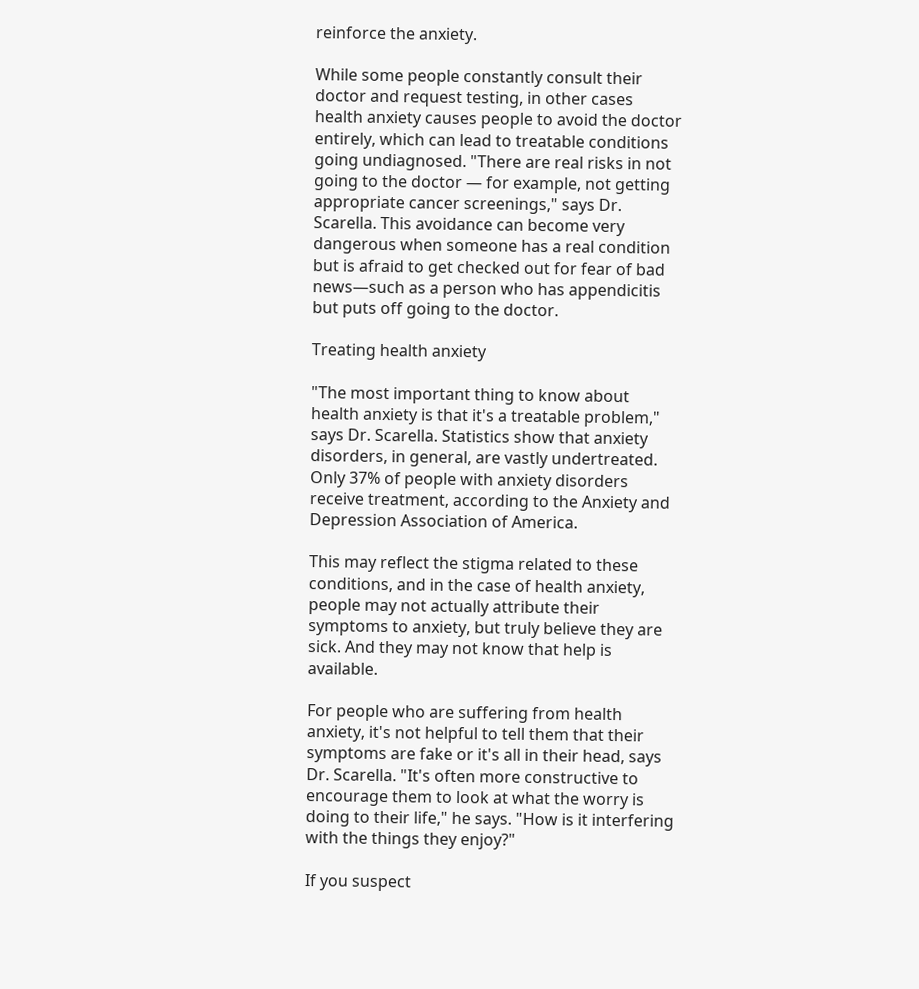reinforce the anxiety.

While some people constantly consult their doctor and request testing, in other cases health anxiety causes people to avoid the doctor entirely, which can lead to treatable conditions going undiagnosed. "There are real risks in not going to the doctor — for example, not getting appropriate cancer screenings," says Dr. Scarella. This avoidance can become very dangerous when someone has a real condition but is afraid to get checked out for fear of bad news—such as a person who has appendicitis but puts off going to the doctor.

Treating health anxiety

"The most important thing to know about health anxiety is that it's a treatable problem," says Dr. Scarella. Statistics show that anxiety disorders, in general, are vastly undertreated. Only 37% of people with anxiety disorders receive treatment, according to the Anxiety and Depression Association of America.

This may reflect the stigma related to these conditions, and in the case of health anxiety, people may not actually attribute their symptoms to anxiety, but truly believe they are sick. And they may not know that help is available.

For people who are suffering from health anxiety, it's not helpful to tell them that their symptoms are fake or it's all in their head, says Dr. Scarella. "It's often more constructive to encourage them to look at what the worry is doing to their life," he says. "How is it interfering with the things they enjoy?"

If you suspect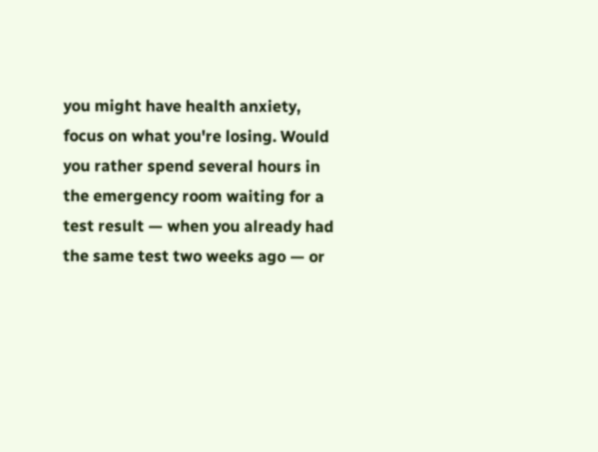you might have health anxiety, focus on what you're losing. Would you rather spend several hours in the emergency room waiting for a test result — when you already had the same test two weeks ago — or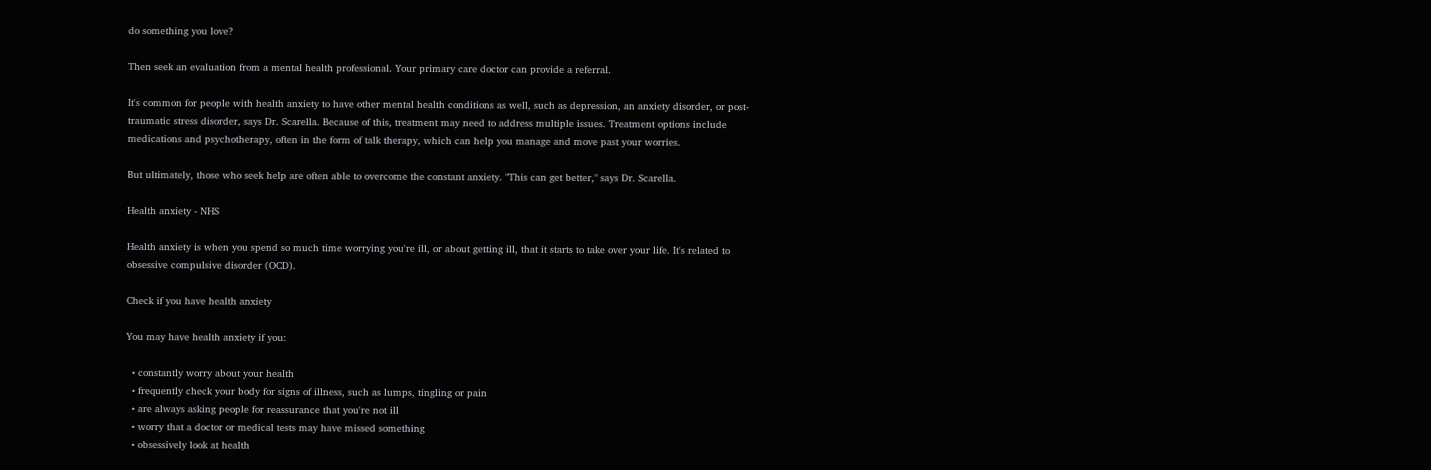do something you love?

Then seek an evaluation from a mental health professional. Your primary care doctor can provide a referral.

It's common for people with health anxiety to have other mental health conditions as well, such as depression, an anxiety disorder, or post-traumatic stress disorder, says Dr. Scarella. Because of this, treatment may need to address multiple issues. Treatment options include medications and psychotherapy, often in the form of talk therapy, which can help you manage and move past your worries.

But ultimately, those who seek help are often able to overcome the constant anxiety. "This can get better," says Dr. Scarella.

Health anxiety - NHS

Health anxiety is when you spend so much time worrying you're ill, or about getting ill, that it starts to take over your life. It's related to obsessive compulsive disorder (OCD).

Check if you have health anxiety

You may have health anxiety if you:

  • constantly worry about your health
  • frequently check your body for signs of illness, such as lumps, tingling or pain
  • are always asking people for reassurance that you're not ill
  • worry that a doctor or medical tests may have missed something
  • obsessively look at health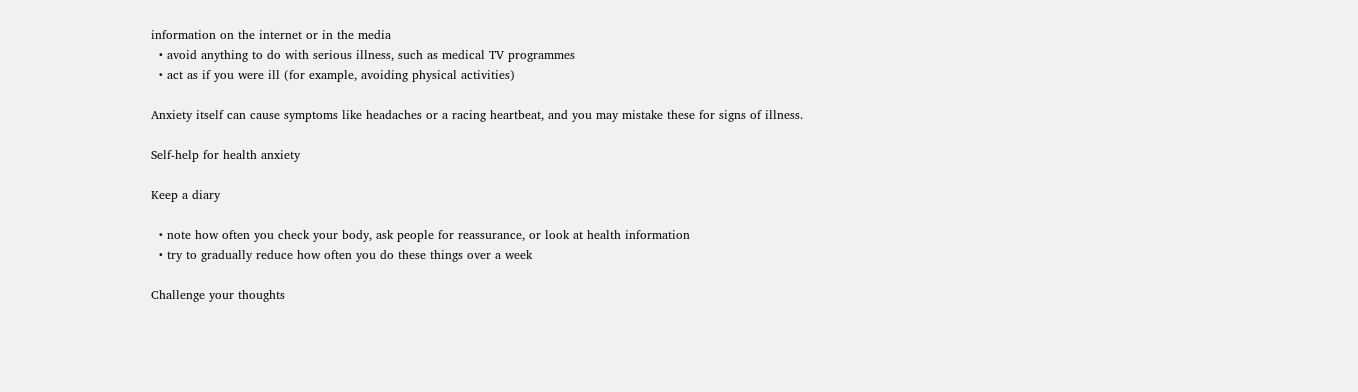information on the internet or in the media
  • avoid anything to do with serious illness, such as medical TV programmes
  • act as if you were ill (for example, avoiding physical activities)

Anxiety itself can cause symptoms like headaches or a racing heartbeat, and you may mistake these for signs of illness.

Self-help for health anxiety

Keep a diary

  • note how often you check your body, ask people for reassurance, or look at health information
  • try to gradually reduce how often you do these things over a week

Challenge your thoughts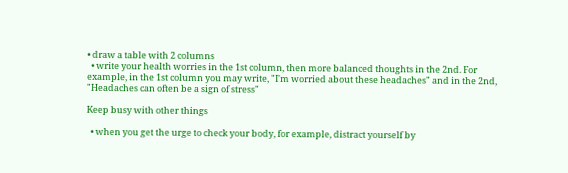• draw a table with 2 columns
  • write your health worries in the 1st column, then more balanced thoughts in the 2nd. For example, in the 1st column you may write, "I'm worried about these headaches" and in the 2nd, "Headaches can often be a sign of stress"

Keep busy with other things

  • when you get the urge to check your body, for example, distract yourself by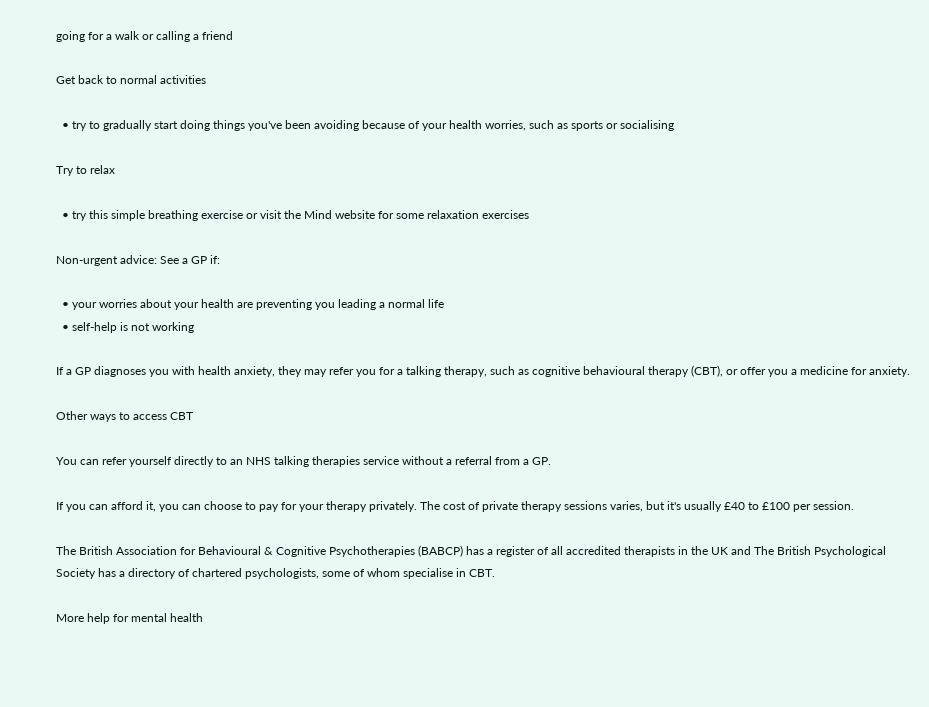going for a walk or calling a friend

Get back to normal activities

  • try to gradually start doing things you've been avoiding because of your health worries, such as sports or socialising

Try to relax

  • try this simple breathing exercise or visit the Mind website for some relaxation exercises

Non-urgent advice: See a GP if:

  • your worries about your health are preventing you leading a normal life
  • self-help is not working

If a GP diagnoses you with health anxiety, they may refer you for a talking therapy, such as cognitive behavioural therapy (CBT), or offer you a medicine for anxiety.

Other ways to access CBT

You can refer yourself directly to an NHS talking therapies service without a referral from a GP.

If you can afford it, you can choose to pay for your therapy privately. The cost of private therapy sessions varies, but it's usually £40 to £100 per session.

The British Association for Behavioural & Cognitive Psychotherapies (BABCP) has a register of all accredited therapists in the UK and The British Psychological Society has a directory of chartered psychologists, some of whom specialise in CBT.

More help for mental health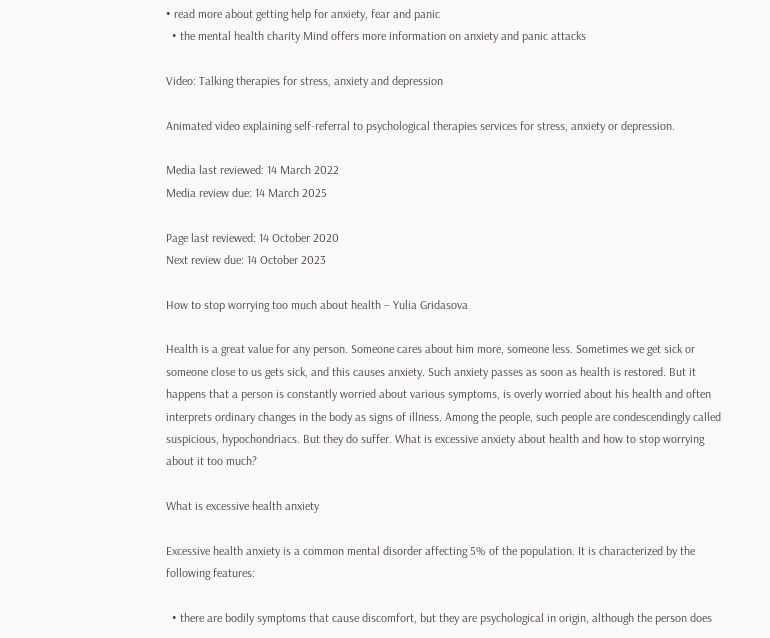• read more about getting help for anxiety, fear and panic
  • the mental health charity Mind offers more information on anxiety and panic attacks

Video: Talking therapies for stress, anxiety and depression

Animated video explaining self-referral to psychological therapies services for stress, anxiety or depression.

Media last reviewed: 14 March 2022
Media review due: 14 March 2025

Page last reviewed: 14 October 2020
Next review due: 14 October 2023

How to stop worrying too much about health – Yulia Gridasova

Health is a great value for any person. Someone cares about him more, someone less. Sometimes we get sick or someone close to us gets sick, and this causes anxiety. Such anxiety passes as soon as health is restored. But it happens that a person is constantly worried about various symptoms, is overly worried about his health and often interprets ordinary changes in the body as signs of illness. Among the people, such people are condescendingly called suspicious, hypochondriacs. But they do suffer. What is excessive anxiety about health and how to stop worrying about it too much?

What is excessive health anxiety

Excessive health anxiety is a common mental disorder affecting 5% of the population. It is characterized by the following features:

  • there are bodily symptoms that cause discomfort, but they are psychological in origin, although the person does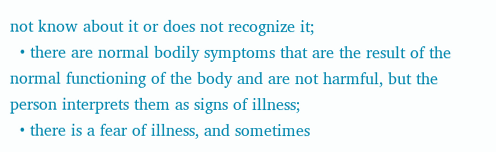not know about it or does not recognize it;
  • there are normal bodily symptoms that are the result of the normal functioning of the body and are not harmful, but the person interprets them as signs of illness;
  • there is a fear of illness, and sometimes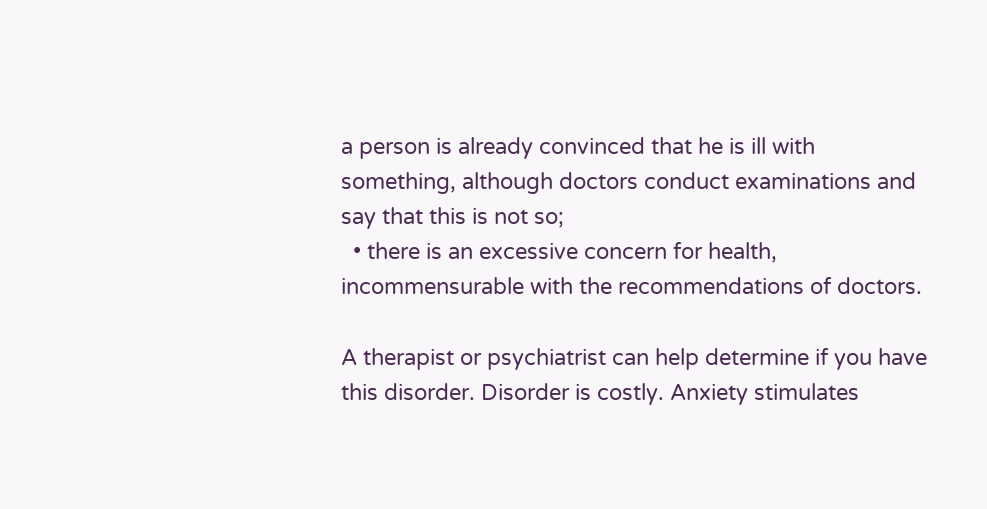a person is already convinced that he is ill with something, although doctors conduct examinations and say that this is not so;
  • there is an excessive concern for health, incommensurable with the recommendations of doctors.

A therapist or psychiatrist can help determine if you have this disorder. Disorder is costly. Anxiety stimulates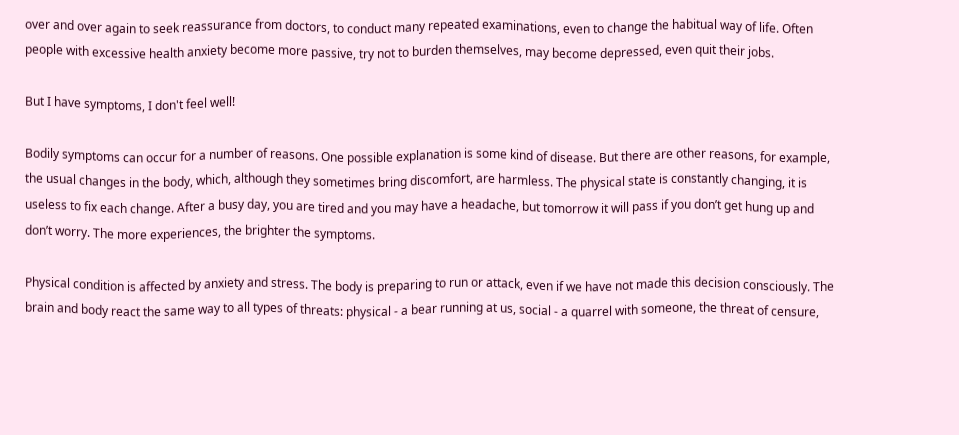over and over again to seek reassurance from doctors, to conduct many repeated examinations, even to change the habitual way of life. Often people with excessive health anxiety become more passive, try not to burden themselves, may become depressed, even quit their jobs.

But I have symptoms, I don't feel well!

Bodily symptoms can occur for a number of reasons. One possible explanation is some kind of disease. But there are other reasons, for example, the usual changes in the body, which, although they sometimes bring discomfort, are harmless. The physical state is constantly changing, it is useless to fix each change. After a busy day, you are tired and you may have a headache, but tomorrow it will pass if you don’t get hung up and don’t worry. The more experiences, the brighter the symptoms.

Physical condition is affected by anxiety and stress. The body is preparing to run or attack, even if we have not made this decision consciously. The brain and body react the same way to all types of threats: physical - a bear running at us, social - a quarrel with someone, the threat of censure,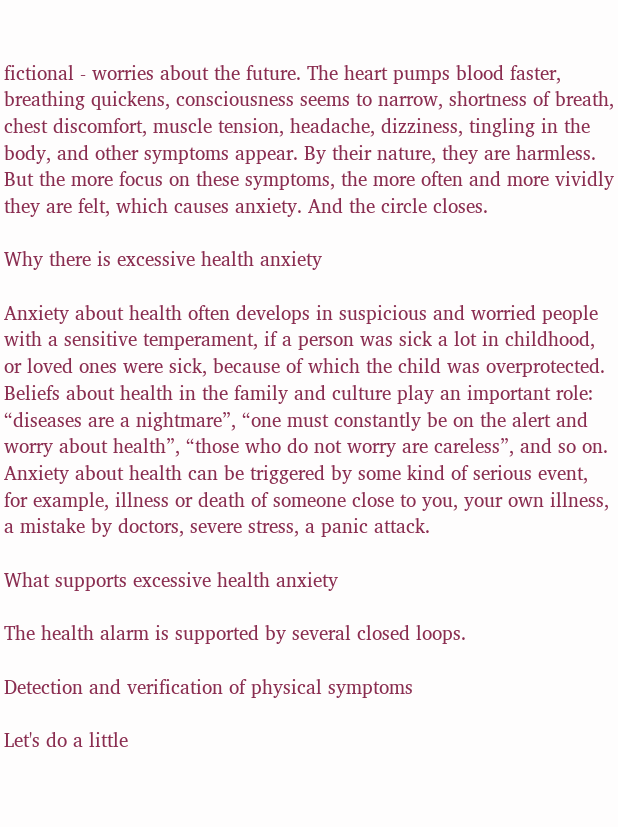fictional - worries about the future. The heart pumps blood faster, breathing quickens, consciousness seems to narrow, shortness of breath, chest discomfort, muscle tension, headache, dizziness, tingling in the body, and other symptoms appear. By their nature, they are harmless. But the more focus on these symptoms, the more often and more vividly they are felt, which causes anxiety. And the circle closes.

Why there is excessive health anxiety

Anxiety about health often develops in suspicious and worried people with a sensitive temperament, if a person was sick a lot in childhood, or loved ones were sick, because of which the child was overprotected. Beliefs about health in the family and culture play an important role: “diseases are a nightmare”, “one must constantly be on the alert and worry about health”, “those who do not worry are careless”, and so on. Anxiety about health can be triggered by some kind of serious event, for example, illness or death of someone close to you, your own illness, a mistake by doctors, severe stress, a panic attack.

What supports excessive health anxiety

The health alarm is supported by several closed loops.

Detection and verification of physical symptoms

Let's do a little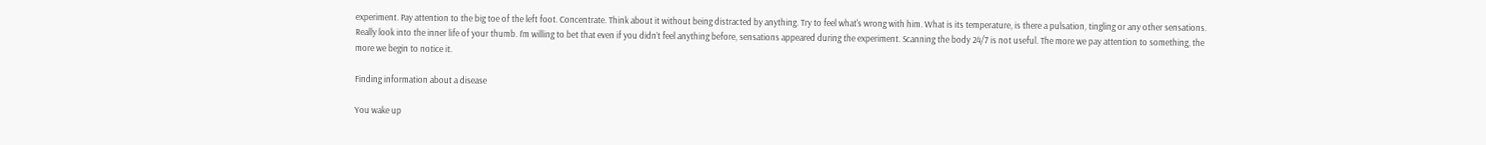experiment. Pay attention to the big toe of the left foot. Concentrate. Think about it without being distracted by anything. Try to feel what's wrong with him. What is its temperature, is there a pulsation, tingling or any other sensations. Really look into the inner life of your thumb. I’m willing to bet that even if you didn’t feel anything before, sensations appeared during the experiment. Scanning the body 24/7 is not useful. The more we pay attention to something, the more we begin to notice it.

Finding information about a disease

You wake up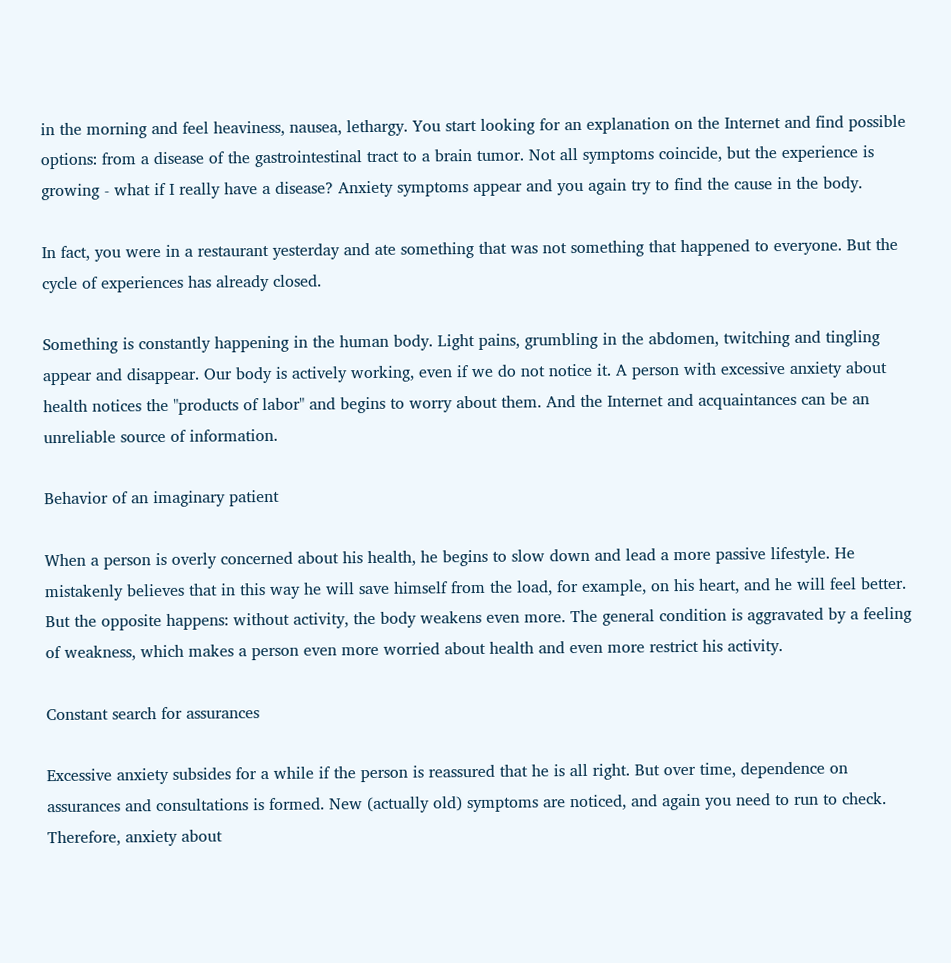in the morning and feel heaviness, nausea, lethargy. You start looking for an explanation on the Internet and find possible options: from a disease of the gastrointestinal tract to a brain tumor. Not all symptoms coincide, but the experience is growing - what if I really have a disease? Anxiety symptoms appear and you again try to find the cause in the body.

In fact, you were in a restaurant yesterday and ate something that was not something that happened to everyone. But the cycle of experiences has already closed.

Something is constantly happening in the human body. Light pains, grumbling in the abdomen, twitching and tingling appear and disappear. Our body is actively working, even if we do not notice it. A person with excessive anxiety about health notices the "products of labor" and begins to worry about them. And the Internet and acquaintances can be an unreliable source of information.

Behavior of an imaginary patient

When a person is overly concerned about his health, he begins to slow down and lead a more passive lifestyle. He mistakenly believes that in this way he will save himself from the load, for example, on his heart, and he will feel better. But the opposite happens: without activity, the body weakens even more. The general condition is aggravated by a feeling of weakness, which makes a person even more worried about health and even more restrict his activity.

Constant search for assurances

Excessive anxiety subsides for a while if the person is reassured that he is all right. But over time, dependence on assurances and consultations is formed. New (actually old) symptoms are noticed, and again you need to run to check. Therefore, anxiety about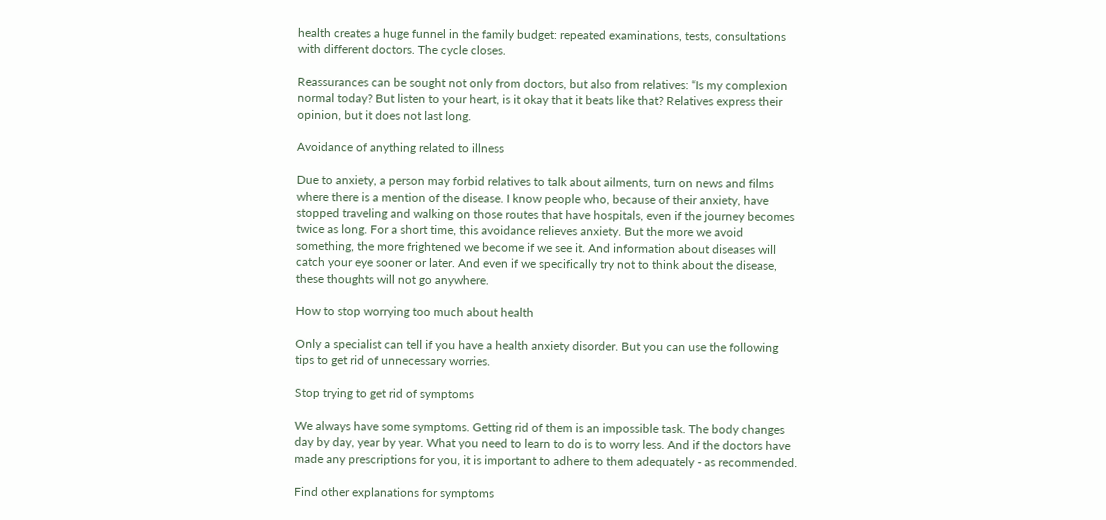health creates a huge funnel in the family budget: repeated examinations, tests, consultations with different doctors. The cycle closes.

Reassurances can be sought not only from doctors, but also from relatives: “Is my complexion normal today? But listen to your heart, is it okay that it beats like that? Relatives express their opinion, but it does not last long.

Avoidance of anything related to illness

Due to anxiety, a person may forbid relatives to talk about ailments, turn on news and films where there is a mention of the disease. I know people who, because of their anxiety, have stopped traveling and walking on those routes that have hospitals, even if the journey becomes twice as long. For a short time, this avoidance relieves anxiety. But the more we avoid something, the more frightened we become if we see it. And information about diseases will catch your eye sooner or later. And even if we specifically try not to think about the disease, these thoughts will not go anywhere.

How to stop worrying too much about health

Only a specialist can tell if you have a health anxiety disorder. But you can use the following tips to get rid of unnecessary worries.

Stop trying to get rid of symptoms

We always have some symptoms. Getting rid of them is an impossible task. The body changes day by day, year by year. What you need to learn to do is to worry less. And if the doctors have made any prescriptions for you, it is important to adhere to them adequately - as recommended.

Find other explanations for symptoms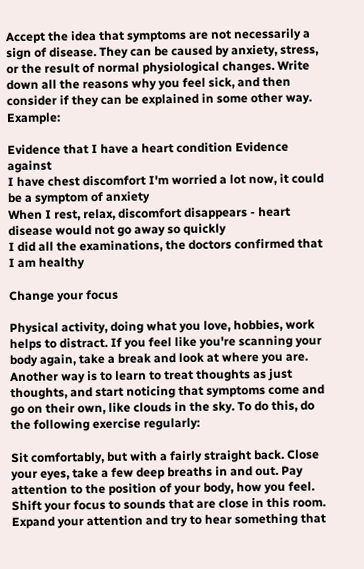Accept the idea that symptoms are not necessarily a sign of disease. They can be caused by anxiety, stress, or the result of normal physiological changes. Write down all the reasons why you feel sick, and then consider if they can be explained in some other way. Example:

Evidence that I have a heart condition Evidence against
I have chest discomfort I'm worried a lot now, it could be a symptom of anxiety
When I rest, relax, discomfort disappears - heart disease would not go away so quickly
I did all the examinations, the doctors confirmed that I am healthy

Change your focus

Physical activity, doing what you love, hobbies, work helps to distract. If you feel like you're scanning your body again, take a break and look at where you are. Another way is to learn to treat thoughts as just thoughts, and start noticing that symptoms come and go on their own, like clouds in the sky. To do this, do the following exercise regularly:

Sit comfortably, but with a fairly straight back. Close your eyes, take a few deep breaths in and out. Pay attention to the position of your body, how you feel. Shift your focus to sounds that are close in this room. Expand your attention and try to hear something that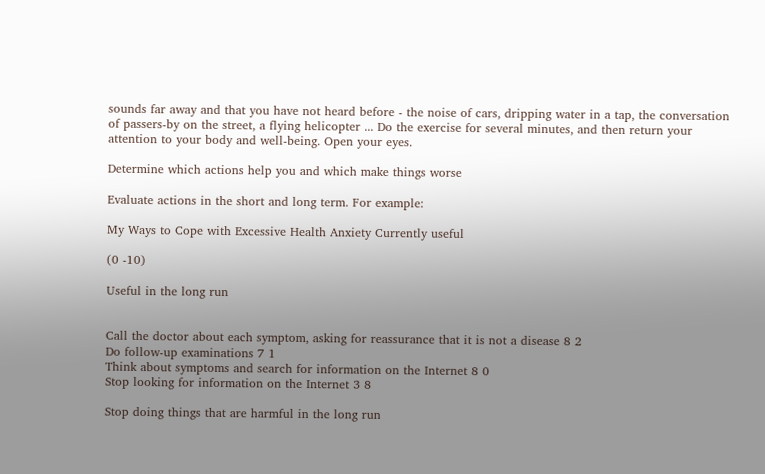sounds far away and that you have not heard before - the noise of cars, dripping water in a tap, the conversation of passers-by on the street, a flying helicopter ... Do the exercise for several minutes, and then return your attention to your body and well-being. Open your eyes.

Determine which actions help you and which make things worse

Evaluate actions in the short and long term. For example:

My Ways to Cope with Excessive Health Anxiety Currently useful

(0 -10)

Useful in the long run


Call the doctor about each symptom, asking for reassurance that it is not a disease 8 2
Do follow-up examinations 7 1
Think about symptoms and search for information on the Internet 8 0
Stop looking for information on the Internet 3 8

Stop doing things that are harmful in the long run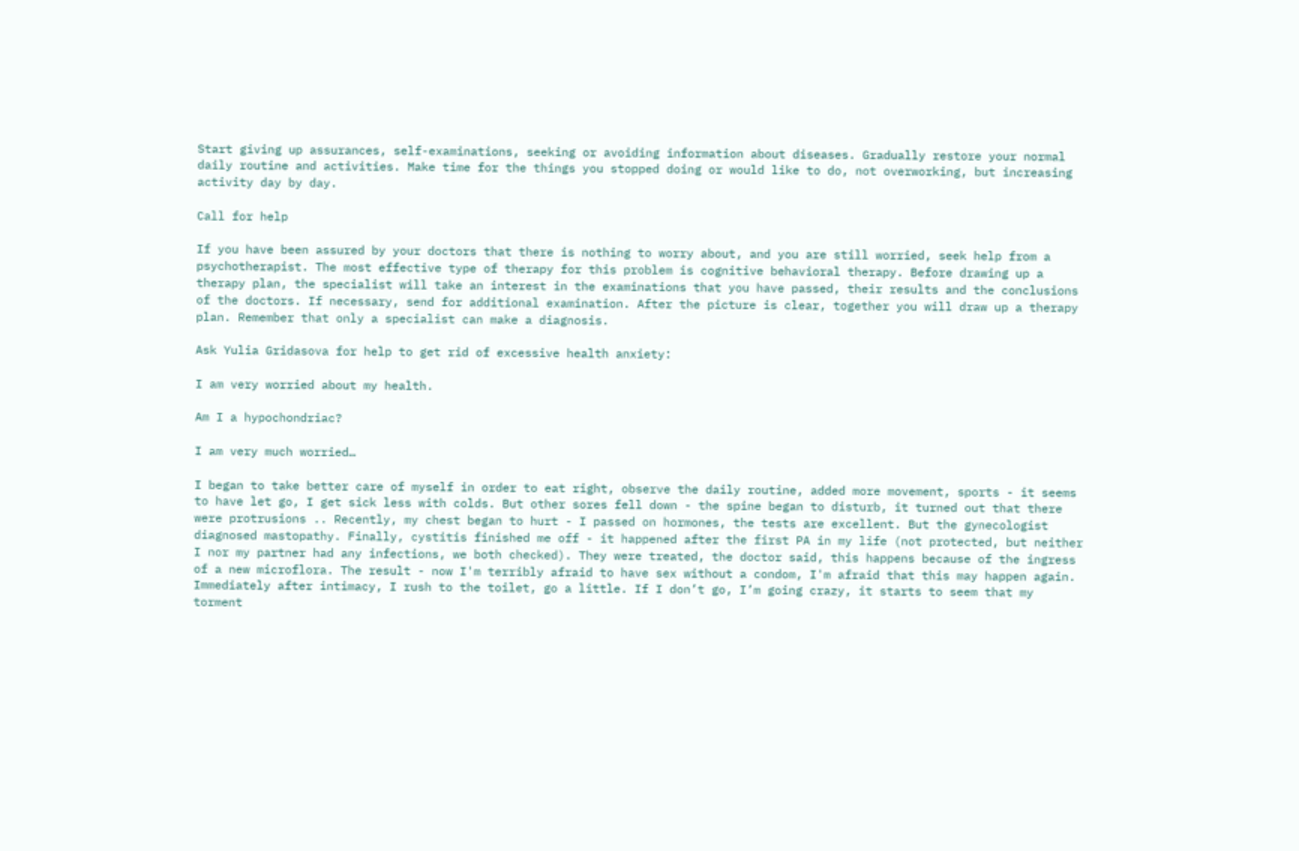Start giving up assurances, self-examinations, seeking or avoiding information about diseases. Gradually restore your normal daily routine and activities. Make time for the things you stopped doing or would like to do, not overworking, but increasing activity day by day.

Call for help

If you have been assured by your doctors that there is nothing to worry about, and you are still worried, seek help from a psychotherapist. The most effective type of therapy for this problem is cognitive behavioral therapy. Before drawing up a therapy plan, the specialist will take an interest in the examinations that you have passed, their results and the conclusions of the doctors. If necessary, send for additional examination. After the picture is clear, together you will draw up a therapy plan. Remember that only a specialist can make a diagnosis.

Ask Yulia Gridasova for help to get rid of excessive health anxiety:

I am very worried about my health.

Am I a hypochondriac?

I am very much worried…

I began to take better care of myself in order to eat right, observe the daily routine, added more movement, sports - it seems to have let go, I get sick less with colds. But other sores fell down - the spine began to disturb, it turned out that there were protrusions .. Recently, my chest began to hurt - I passed on hormones, the tests are excellent. But the gynecologist diagnosed mastopathy. Finally, cystitis finished me off - it happened after the first PA in my life (not protected, but neither I nor my partner had any infections, we both checked). They were treated, the doctor said, this happens because of the ingress of a new microflora. The result - now I'm terribly afraid to have sex without a condom, I'm afraid that this may happen again. Immediately after intimacy, I rush to the toilet, go a little. If I don’t go, I’m going crazy, it starts to seem that my torment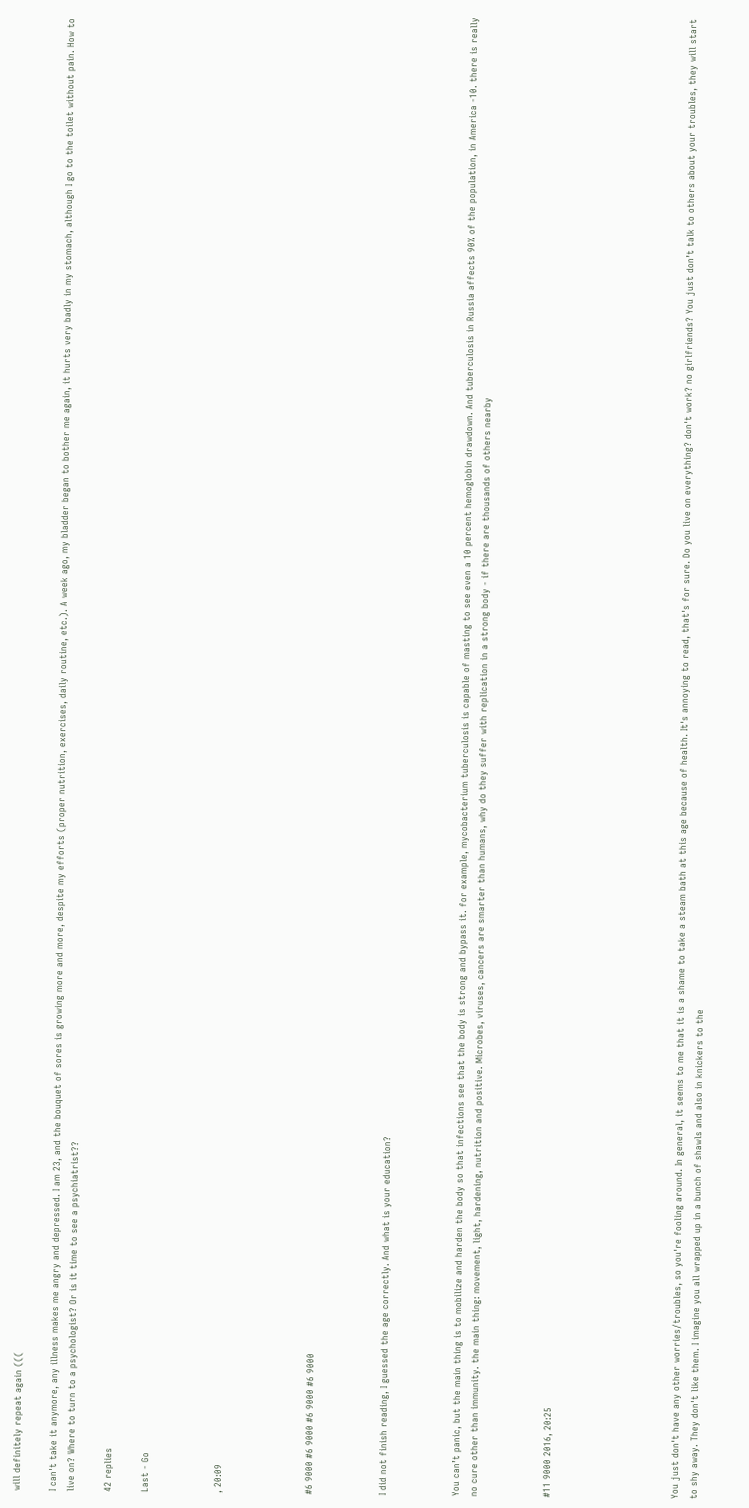will definitely repeat again (((

I can't take it anymore, any illness makes me angry and depressed. I am 23, and the bouquet of sores is growing more and more, despite my efforts (proper nutrition, exercises, daily routine, etc.). A week ago, my bladder began to bother me again, it hurts very badly in my stomach, although I go to the toilet without pain. How to live on? Where to turn to a psychologist? Or is it time to see a psychiatrist??

42 replies

Last - Go



, 20:09




#6 9000 #6 9000 #6 9000 #6 9000



I did not finish reading, I guessed the age correctly. And what is your education?



You can’t panic, but the main thing is to mobilize and harden the body so that infections see that the body is strong and bypass it. for example, mycobacterium tuberculosis is capable of masting to see even a 10 percent hemoglobin drawdown. And tuberculosis in Russia affects 90% of the population, in America -10. there is really no cure other than immunity. the main thing: movement, light, hardening, nutrition and positive. Microbes, viruses, cancers are smarter than humans, why do they suffer with replication in a strong body - if there are thousands of others nearby



#11 9000 2016, 20:25






You just don't have any other worries/troubles, so you're fooling around. In general, it seems to me that it is a shame to take a steam bath at this age because of health. It's annoying to read, that's for sure. Do you live on everything? don't work? no girlfriends? You just don’t talk to others about your troubles, they will start to shy away. They don't like them. I imagine you all wrapped up in a bunch of shawls and also in knickers to the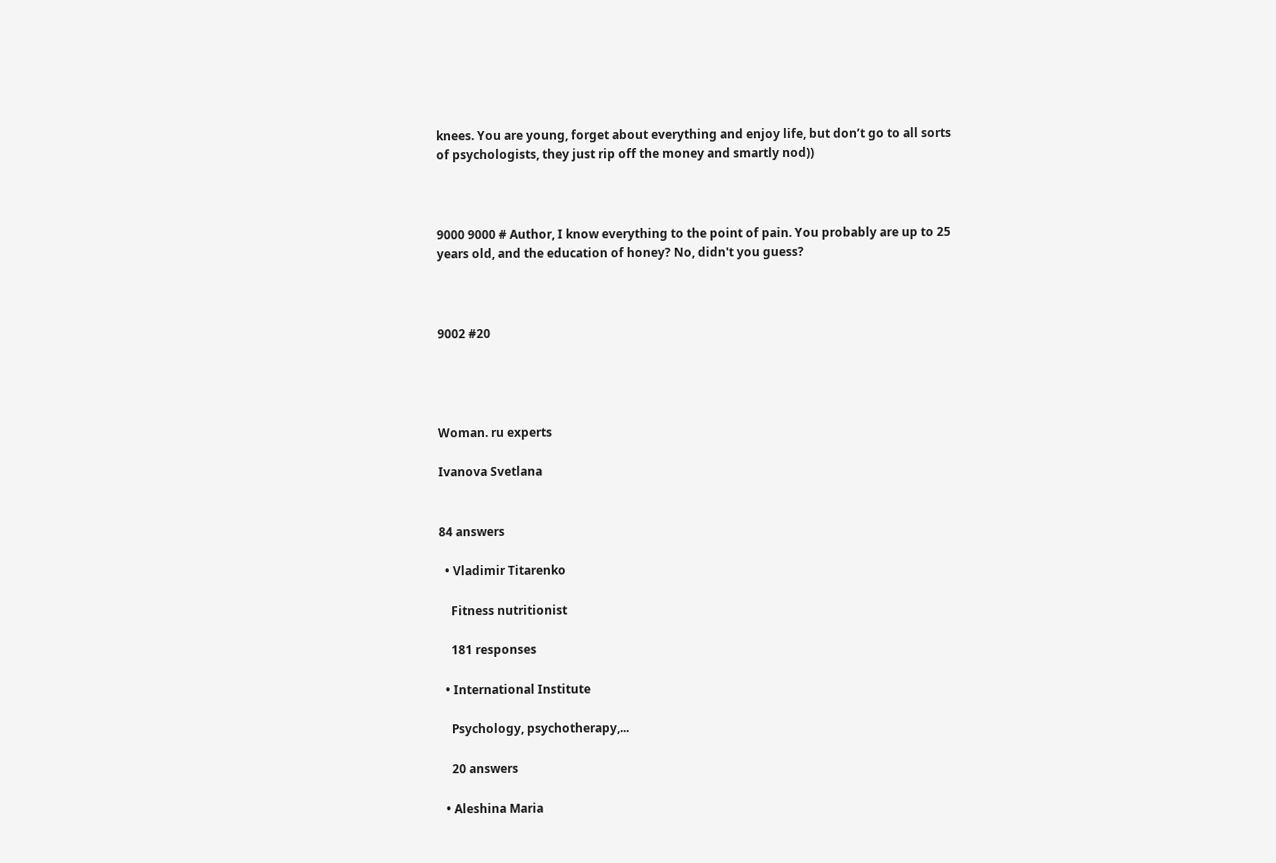knees. You are young, forget about everything and enjoy life, but don’t go to all sorts of psychologists, they just rip off the money and smartly nod))



9000 9000 # Author, I know everything to the point of pain. You probably are up to 25 years old, and the education of honey? No, didn't you guess?



9002 #20




Woman. ru experts

Ivanova Svetlana


84 answers

  • Vladimir Titarenko

    Fitness nutritionist

    181 responses

  • International Institute

    Psychology, psychotherapy,...

    20 answers

  • Aleshina Maria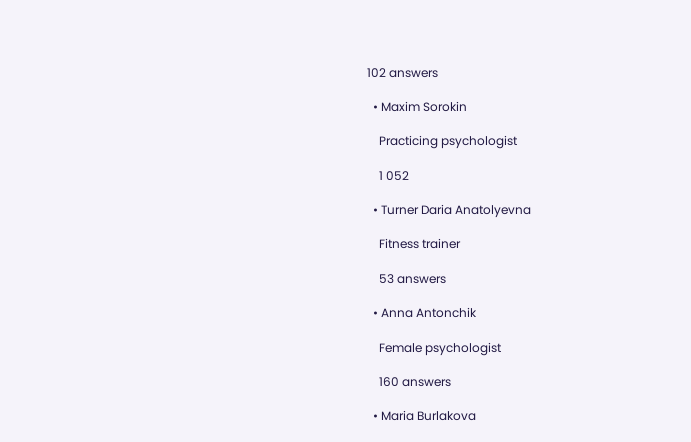102 answers

  • Maxim Sorokin

    Practicing psychologist

    1 052

  • Turner Daria Anatolyevna

    Fitness trainer

    53 answers

  • Anna Antonchik

    Female psychologist

    160 answers

  • Maria Burlakova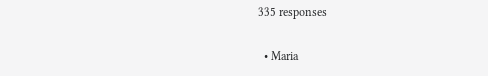335 responses

  • Maria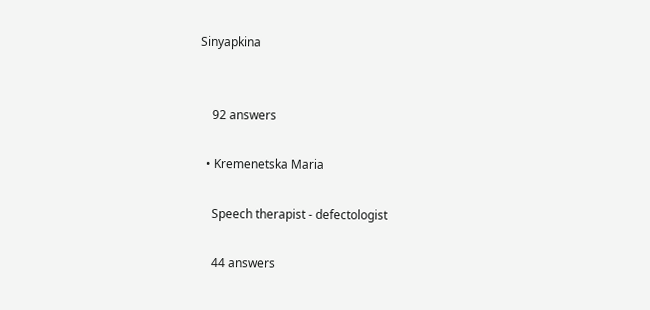Sinyapkina


    92 answers

  • Kremenetska Maria

    Speech therapist - defectologist

    44 answers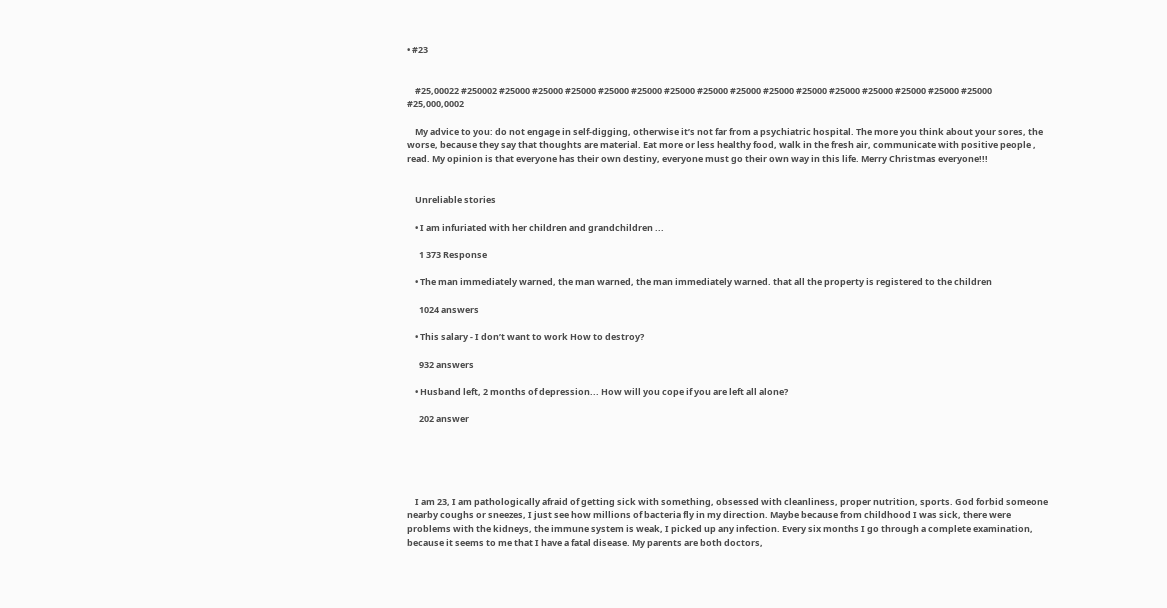• #23


    #25,00022 #250002 #25000 #25000 #25000 #25000 #25000 #25000 #25000 #25000 #25000 #25000 #25000 #25000 #25000 #25000 #25000 #25,000,0002

    My advice to you: do not engage in self-digging, otherwise it’s not far from a psychiatric hospital. The more you think about your sores, the worse, because they say that thoughts are material. Eat more or less healthy food, walk in the fresh air, communicate with positive people , read. My opinion is that everyone has their own destiny, everyone must go their own way in this life. Merry Christmas everyone!!!


    Unreliable stories

    • I am infuriated with her children and grandchildren ...

      1 373 Response

    • The man immediately warned, the man warned, the man immediately warned. that all the property is registered to the children

      1024 answers

    • This salary - I don’t want to work How to destroy?

      932 answers

    • Husband left, 2 months of depression... How will you cope if you are left all alone?

      202 answer





    I am 23, I am pathologically afraid of getting sick with something, obsessed with cleanliness, proper nutrition, sports. God forbid someone nearby coughs or sneezes, I just see how millions of bacteria fly in my direction. Maybe because from childhood I was sick, there were problems with the kidneys, the immune system is weak, I picked up any infection. Every six months I go through a complete examination, because it seems to me that I have a fatal disease. My parents are both doctors,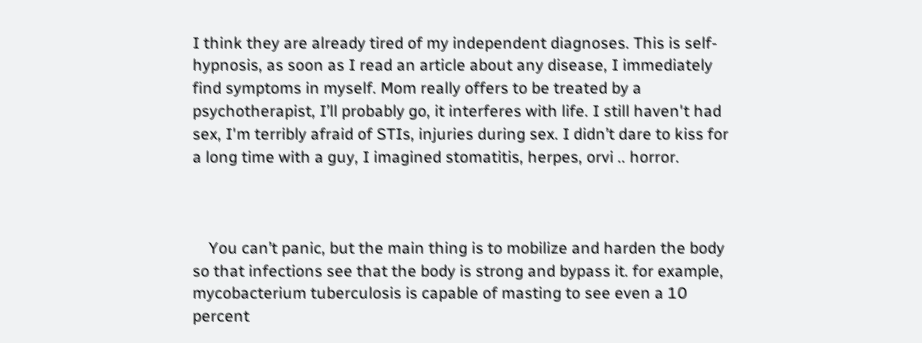I think they are already tired of my independent diagnoses. This is self-hypnosis, as soon as I read an article about any disease, I immediately find symptoms in myself. Mom really offers to be treated by a psychotherapist, I’ll probably go, it interferes with life. I still haven't had sex, I'm terribly afraid of STIs, injuries during sex. I didn’t dare to kiss for a long time with a guy, I imagined stomatitis, herpes, orvi .. horror.



    You can’t panic, but the main thing is to mobilize and harden the body so that infections see that the body is strong and bypass it. for example, mycobacterium tuberculosis is capable of masting to see even a 10 percent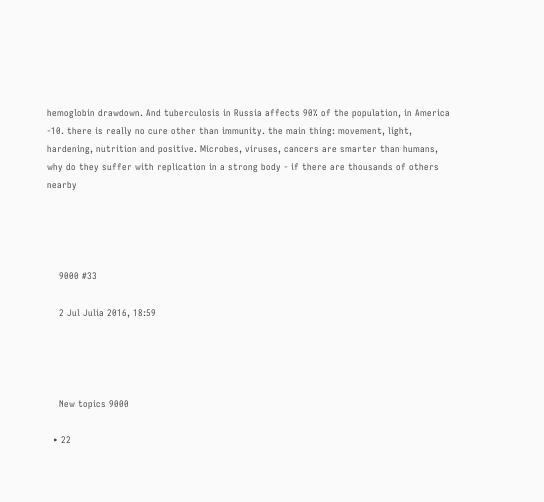hemoglobin drawdown. And tuberculosis in Russia affects 90% of the population, in America -10. there is really no cure other than immunity. the main thing: movement, light, hardening, nutrition and positive. Microbes, viruses, cancers are smarter than humans, why do they suffer with replication in a strong body - if there are thousands of others nearby




    9000 #33

    2 Jul Julia 2016, 18:59




    New topics 9000

  • 22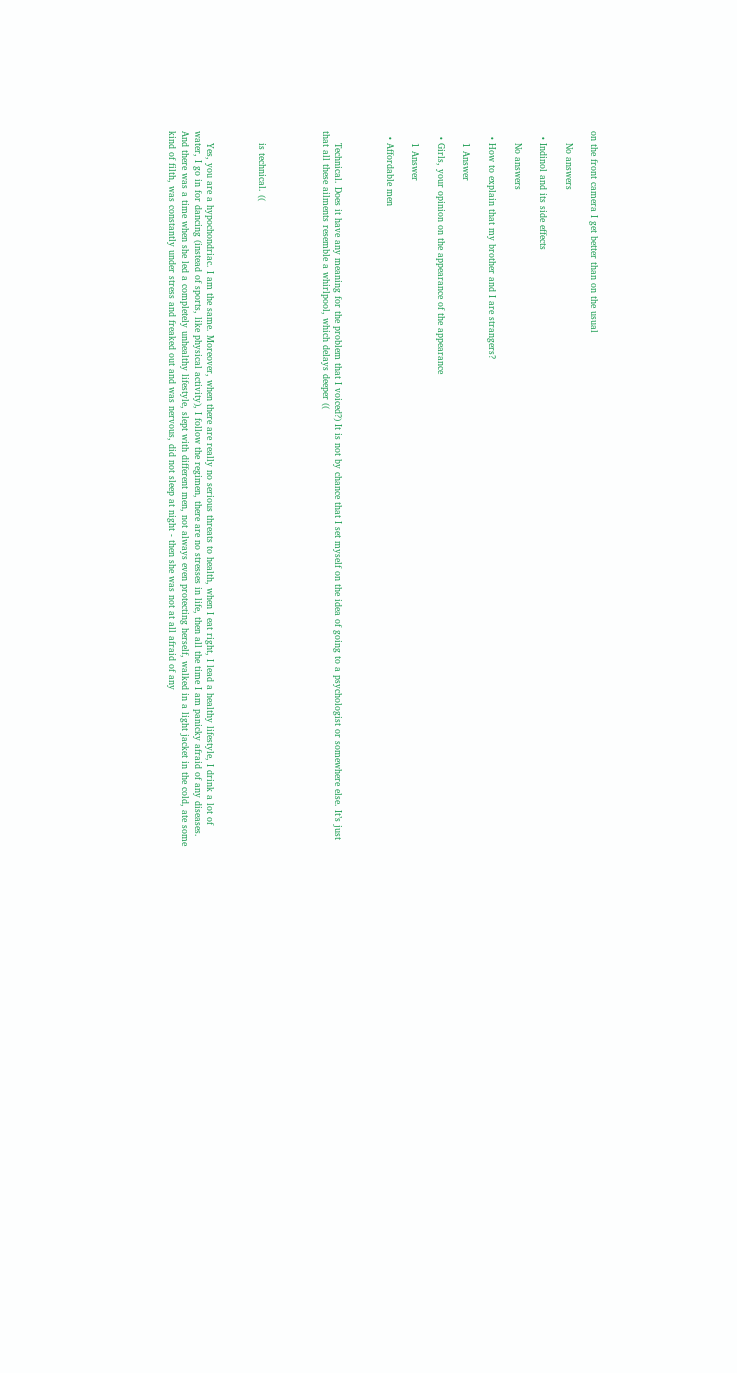on the front camera I get better than on the usual

    No answers

  • Indinol and its side effects

    No answers

  • How to explain that my brother and I are strangers?

    1 Answer

  • Girls, your opinion on the appearance of the appearance

    1 Answer

  • Affordable men



    Technical. Does it have any meaning for the problem that I voiced?) It is not by chance that I set myself on the idea of going to a psychologist or somewhere else. It’s just that all these ailments resemble a whirlpool, which delays deeper ((




    is technical. ((



    Yes, you are a hypochondriac. I am the same. Moreover, when there are really no serious threats to health, when I eat right, I lead a healthy lifestyle, I drink a lot of water, I go in for dancing (instead of sports, like physical activity), I follow the regimen, there are no stresses in life, then all the time I am panicky afraid of any diseases. And there was a time when she led a completely unhealthy lifestyle, slept with different men, not always even protecting herself, walked in a light jacket in the cold, ate some kind of filth, was constantly under stress and freaked out and was nervous, did not sleep at night - then she was not at all afraid of any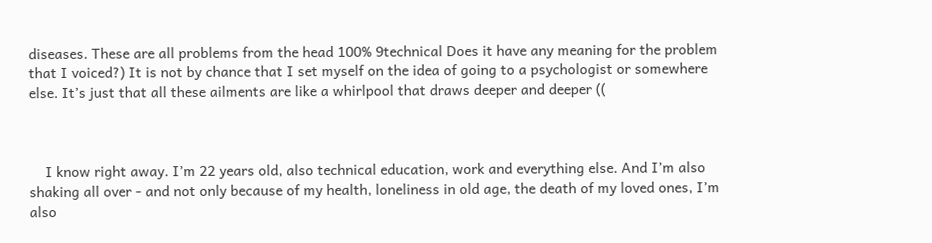diseases. These are all problems from the head 100% 9technical Does it have any meaning for the problem that I voiced?) It is not by chance that I set myself on the idea of going to a psychologist or somewhere else. It’s just that all these ailments are like a whirlpool that draws deeper and deeper ((



    I know right away. I’m 22 years old, also technical education, work and everything else. And I’m also shaking all over - and not only because of my health, loneliness in old age, the death of my loved ones, I’m also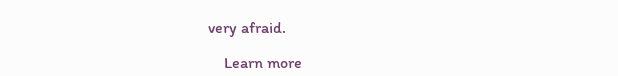very afraid.

    Learn more